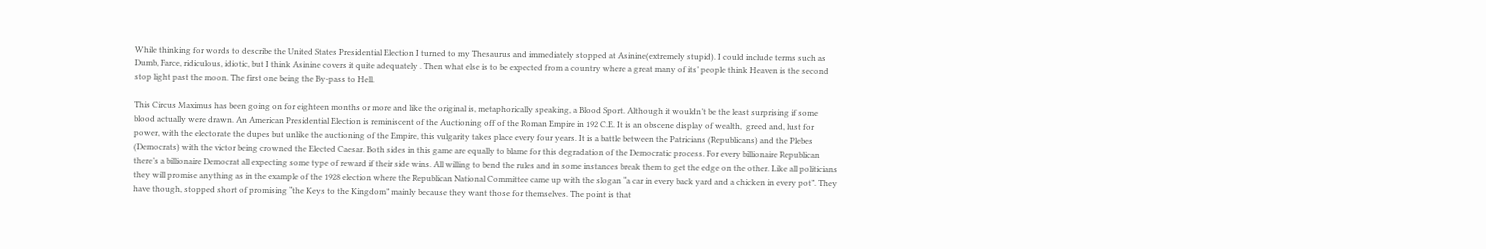While thinking for words to describe the United States Presidential Election I turned to my Thesaurus and immediately stopped at Asinine(extremely stupid). I could include terms such as Dumb, Farce, ridiculous, idiotic, but I think Asinine covers it quite adequately . Then what else is to be expected from a country where a great many of its’ people think Heaven is the second stop light past the moon. The first one being the By-pass to Hell.

This Circus Maximus has been going on for eighteen months or more and like the original is, metaphorically speaking, a Blood Sport. Although it wouldn’t be the least surprising if some blood actually were drawn. An American Presidential Election is reminiscent of the Auctioning off of the Roman Empire in 192 C.E. It is an obscene display of wealth,  greed and, lust for power, with the electorate the dupes but unlike the auctioning of the Empire, this vulgarity takes place every four years. It is a battle between the Patricians (Republicans) and the Plebes (Democrats) with the victor being crowned the Elected Caesar. Both sides in this game are equally to blame for this degradation of the Democratic process. For every billionaire Republican there’s a billionaire Democrat all expecting some type of reward if their side wins. All willing to bend the rules and in some instances break them to get the edge on the other. Like all politicians they will promise anything as in the example of the 1928 election where the Republican National Committee came up with the slogan “a car in every back yard and a chicken in every pot”. They have though, stopped short of promising “the Keys to the Kingdom” mainly because they want those for themselves. The point is that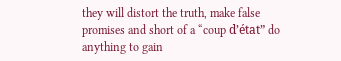they will distort the truth, make false promises and short of a “coup d’état” do anything to gain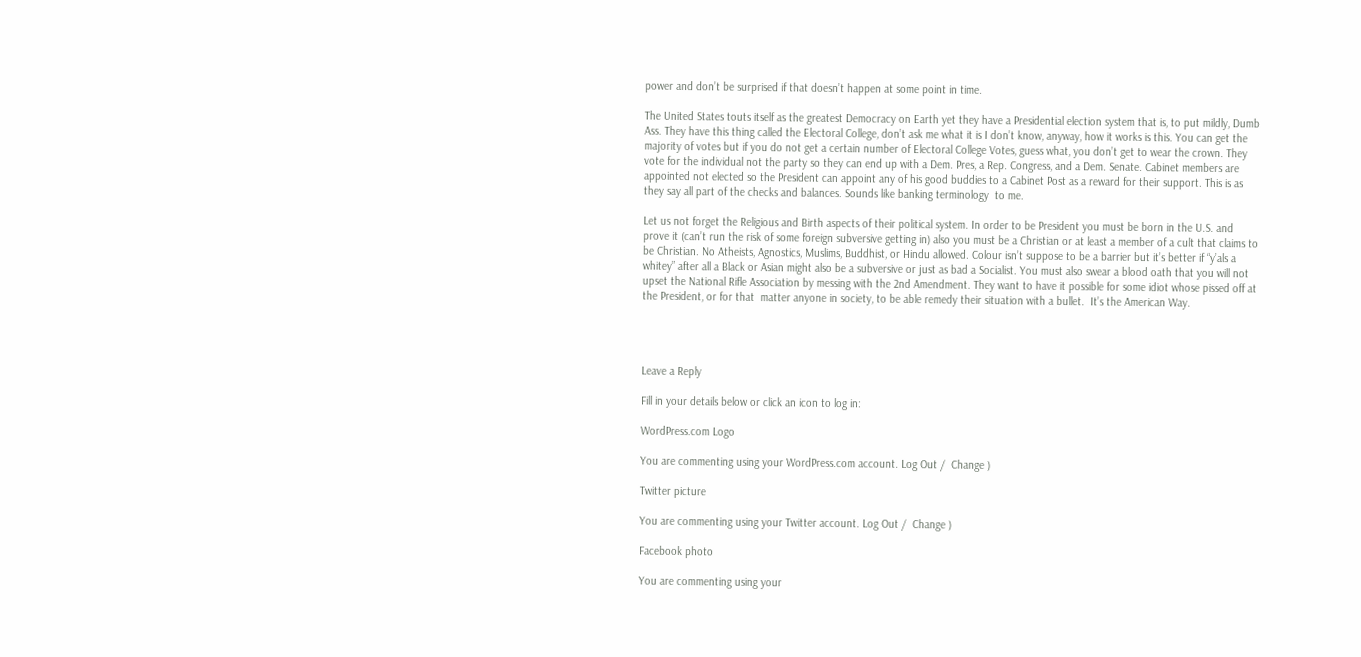power and don’t be surprised if that doesn’t happen at some point in time.

The United States touts itself as the greatest Democracy on Earth yet they have a Presidential election system that is, to put mildly, Dumb Ass. They have this thing called the Electoral College, don’t ask me what it is I don’t know, anyway, how it works is this. You can get the majority of votes but if you do not get a certain number of Electoral College Votes, guess what, you don’t get to wear the crown. They vote for the individual not the party so they can end up with a Dem. Pres, a Rep. Congress, and a Dem. Senate. Cabinet members are appointed not elected so the President can appoint any of his good buddies to a Cabinet Post as a reward for their support. This is as they say all part of the checks and balances. Sounds like banking terminology  to me.

Let us not forget the Religious and Birth aspects of their political system. In order to be President you must be born in the U.S. and prove it (can’t run the risk of some foreign subversive getting in) also you must be a Christian or at least a member of a cult that claims to be Christian. No Atheists, Agnostics, Muslims, Buddhist, or Hindu allowed. Colour isn’t suppose to be a barrier but it’s better if “y’als a whitey” after all a Black or Asian might also be a subversive or just as bad a Socialist. You must also swear a blood oath that you will not upset the National Rifle Association by messing with the 2nd Amendment. They want to have it possible for some idiot whose pissed off at the President, or for that  matter anyone in society, to be able remedy their situation with a bullet.  It’s the American Way.




Leave a Reply

Fill in your details below or click an icon to log in:

WordPress.com Logo

You are commenting using your WordPress.com account. Log Out /  Change )

Twitter picture

You are commenting using your Twitter account. Log Out /  Change )

Facebook photo

You are commenting using your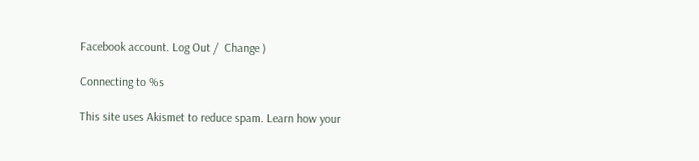Facebook account. Log Out /  Change )

Connecting to %s

This site uses Akismet to reduce spam. Learn how your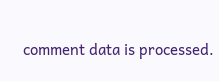comment data is processed.